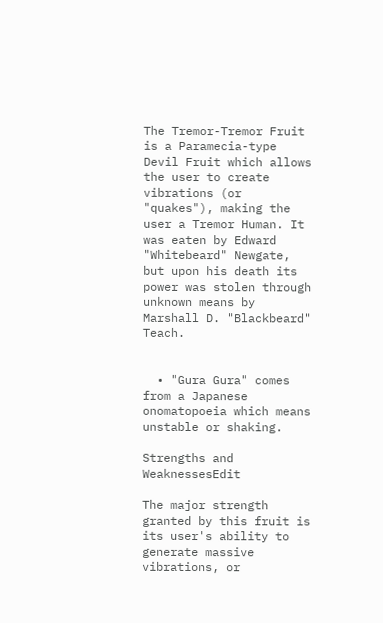The Tremor-Tremor Fruit is a Paramecia-type Devil Fruit which allows the user to create vibrations (or "quakes"), making the user a Tremor Human. It was eaten by Edward "Whitebeard" Newgate, but upon his death its power was stolen through unknown means by Marshall D. "Blackbeard" Teach.


  • "Gura Gura" comes from a Japanese onomatopoeia which means unstable or shaking.

Strengths and WeaknessesEdit

The major strength granted by this fruit is its user's ability to generate massive vibrations, or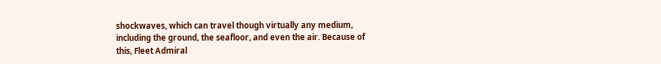shockwaves, which can travel though virtually any medium, including the ground, the seafloor, and even the air. Because of this, Fleet Admiral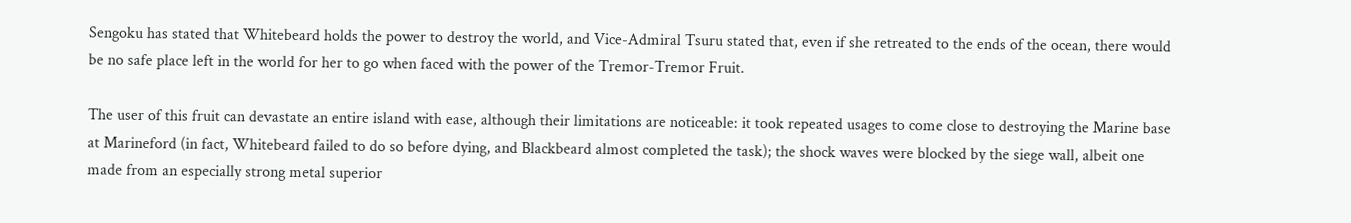Sengoku has stated that Whitebeard holds the power to destroy the world, and Vice-Admiral Tsuru stated that, even if she retreated to the ends of the ocean, there would be no safe place left in the world for her to go when faced with the power of the Tremor-Tremor Fruit.

The user of this fruit can devastate an entire island with ease, although their limitations are noticeable: it took repeated usages to come close to destroying the Marine base at Marineford (in fact, Whitebeard failed to do so before dying, and Blackbeard almost completed the task); the shock waves were blocked by the siege wall, albeit one made from an especially strong metal superior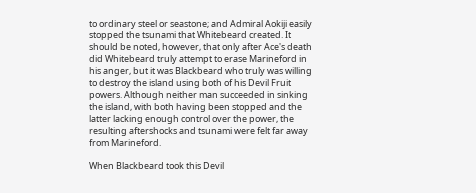to ordinary steel or seastone; and Admiral Aokiji easily stopped the tsunami that Whitebeard created. It should be noted, however, that only after Ace's death did Whitebeard truly attempt to erase Marineford in his anger, but it was Blackbeard who truly was willing to destroy the island using both of his Devil Fruit powers. Although neither man succeeded in sinking the island, with both having been stopped and the latter lacking enough control over the power, the resulting aftershocks and tsunami were felt far away from Marineford.

When Blackbeard took this Devil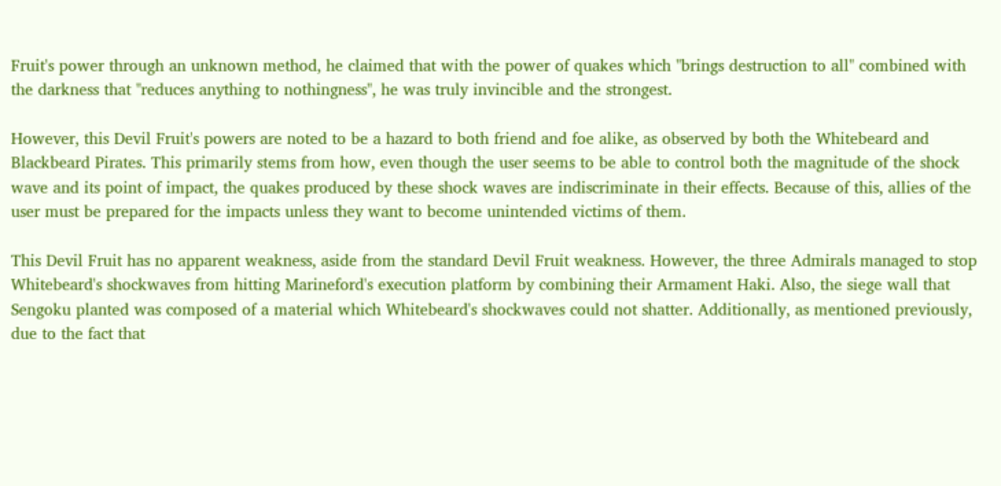Fruit's power through an unknown method, he claimed that with the power of quakes which "brings destruction to all" combined with the darkness that "reduces anything to nothingness", he was truly invincible and the strongest.

However, this Devil Fruit's powers are noted to be a hazard to both friend and foe alike, as observed by both the Whitebeard and Blackbeard Pirates. This primarily stems from how, even though the user seems to be able to control both the magnitude of the shock wave and its point of impact, the quakes produced by these shock waves are indiscriminate in their effects. Because of this, allies of the user must be prepared for the impacts unless they want to become unintended victims of them.

This Devil Fruit has no apparent weakness, aside from the standard Devil Fruit weakness. However, the three Admirals managed to stop Whitebeard's shockwaves from hitting Marineford's execution platform by combining their Armament Haki. Also, the siege wall that Sengoku planted was composed of a material which Whitebeard's shockwaves could not shatter. Additionally, as mentioned previously, due to the fact that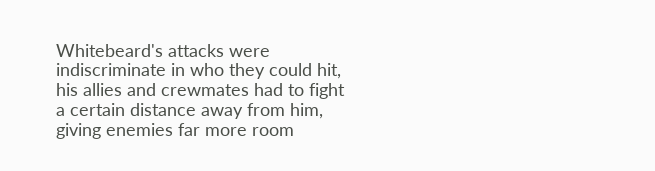Whitebeard's attacks were indiscriminate in who they could hit, his allies and crewmates had to fight a certain distance away from him, giving enemies far more room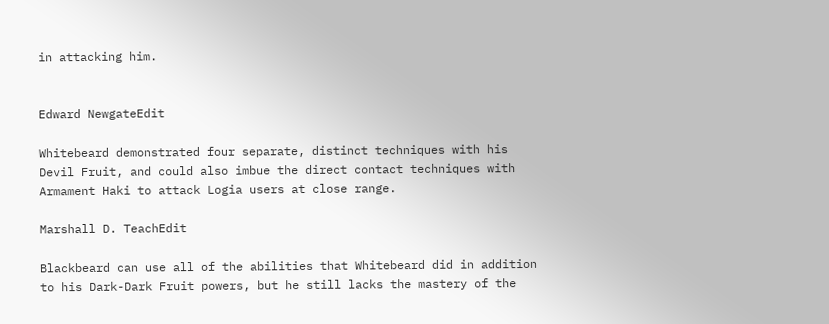in attacking him.


Edward NewgateEdit

Whitebeard demonstrated four separate, distinct techniques with his Devil Fruit, and could also imbue the direct contact techniques with Armament Haki to attack Logia users at close range.

Marshall D. TeachEdit

Blackbeard can use all of the abilities that Whitebeard did in addition to his Dark-Dark Fruit powers, but he still lacks the mastery of the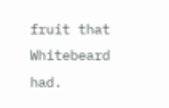fruit that Whitebeard had.